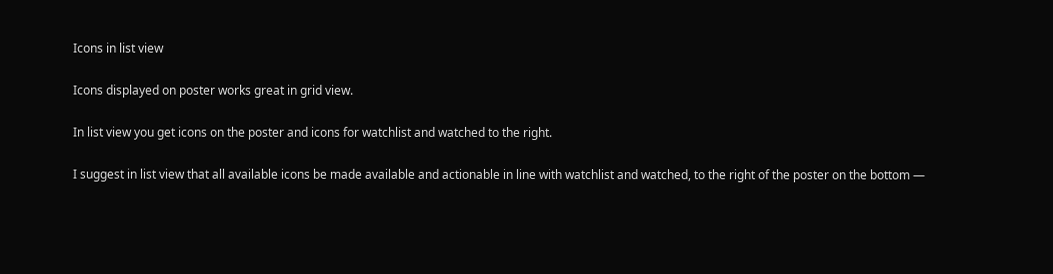Icons in list view

Icons displayed on poster works great in grid view.

In list view you get icons on the poster and icons for watchlist and watched to the right.

I suggest in list view that all available icons be made available and actionable in line with watchlist and watched, to the right of the poster on the bottom —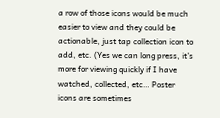a row of those icons would be much easier to view and they could be actionable, just tap collection icon to add, etc. (Yes we can long press, it’s more for viewing quickly if I have watched, collected, etc… Poster icons are sometimes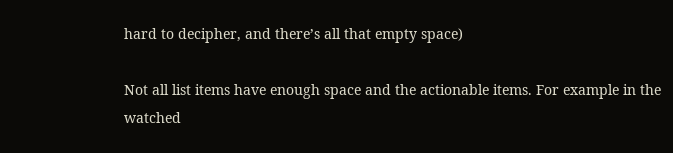hard to decipher, and there’s all that empty space)

Not all list items have enough space and the actionable items. For example in the watched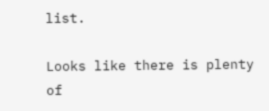list.

Looks like there is plenty of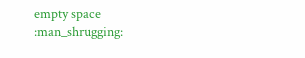empty space :man_shrugging: